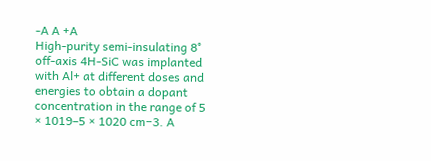-A A +A
High-purity semi-insulating 8° off-axis 4H-SiC was implanted with Al+ at different doses and energies to obtain a dopant concentration in the range of 5 × 1019–5 × 1020 cm−3. A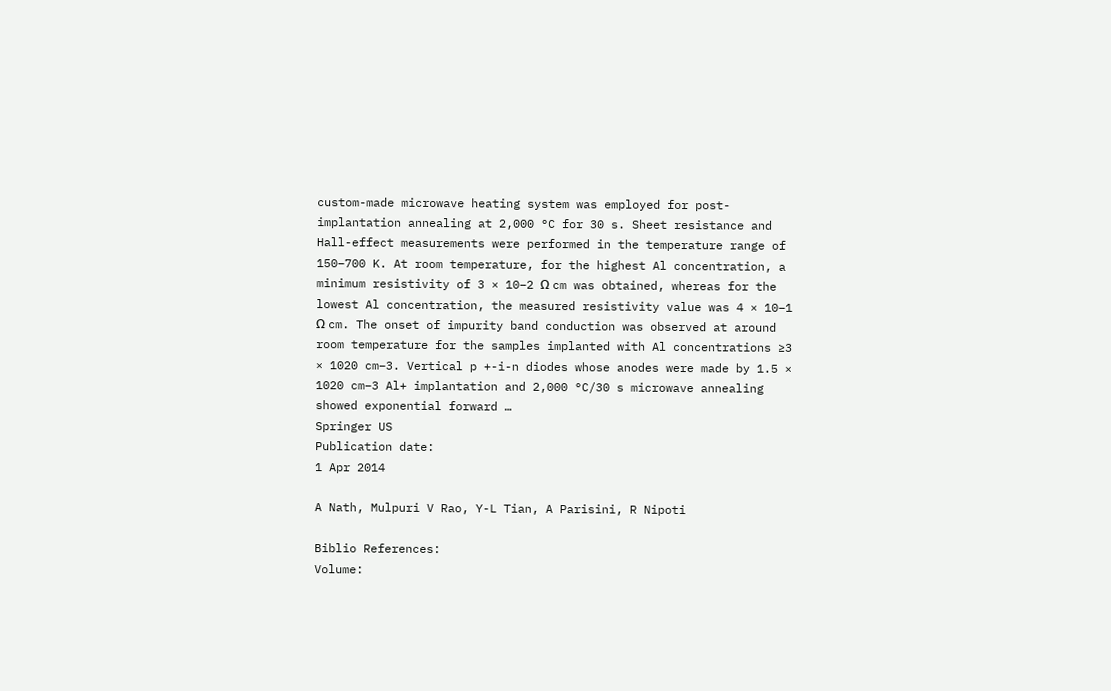custom-made microwave heating system was employed for post-implantation annealing at 2,000 °C for 30 s. Sheet resistance and Hall-effect measurements were performed in the temperature range of 150–700 K. At room temperature, for the highest Al concentration, a minimum resistivity of 3 × 10−2 Ω cm was obtained, whereas for the lowest Al concentration, the measured resistivity value was 4 × 10−1 Ω cm. The onset of impurity band conduction was observed at around room temperature for the samples implanted with Al concentrations ≥3 × 1020 cm−3. Vertical p +-i-n diodes whose anodes were made by 1.5 × 1020 cm−3 Al+ implantation and 2,000 °C/30 s microwave annealing showed exponential forward …
Springer US
Publication date:
1 Apr 2014

A Nath, Mulpuri V Rao, Y-L Tian, A Parisini, R Nipoti

Biblio References:
Volume: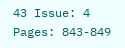43 Issue: 4 Pages: 843-849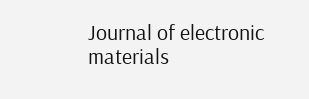Journal of electronic materials